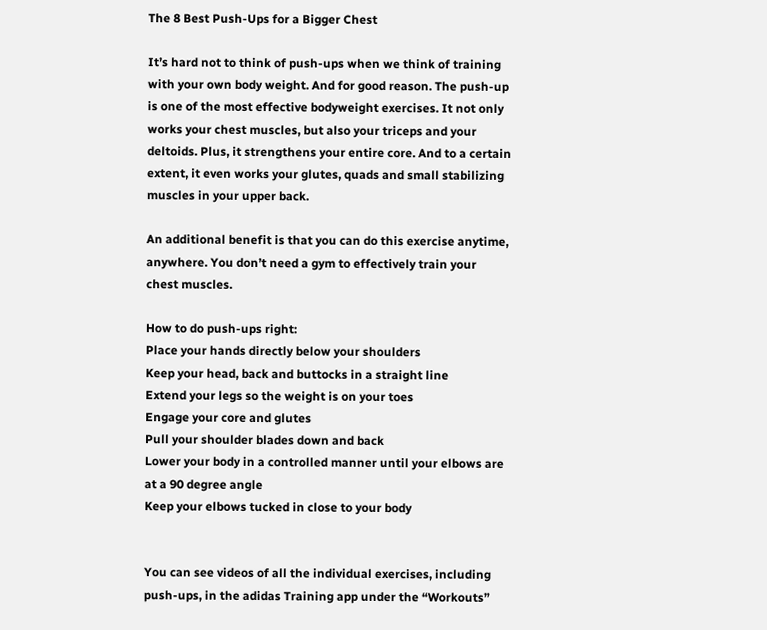The 8 Best Push-Ups for a Bigger Chest

It’s hard not to think of push-ups when we think of training with your own body weight. And for good reason. The push-up is one of the most effective bodyweight exercises. It not only works your chest muscles, but also your triceps and your deltoids. Plus, it strengthens your entire core. And to a certain extent, it even works your glutes, quads and small stabilizing muscles in your upper back.

An additional benefit is that you can do this exercise anytime, anywhere. You don’t need a gym to effectively train your chest muscles.

How to do push-ups right:
Place your hands directly below your shoulders
Keep your head, back and buttocks in a straight line
Extend your legs so the weight is on your toes
Engage your core and glutes
Pull your shoulder blades down and back
Lower your body in a controlled manner until your elbows are at a 90 degree angle
Keep your elbows tucked in close to your body


You can see videos of all the individual exercises, including push-ups, in the adidas Training app under the “Workouts”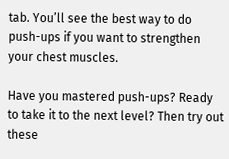tab. You’ll see the best way to do push-ups if you want to strengthen your chest muscles.

Have you mastered push-ups? Ready to take it to the next level? Then try out these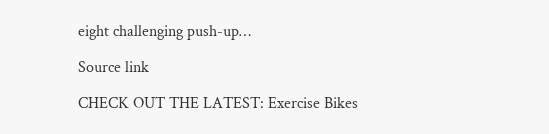eight challenging push-up…

Source link

CHECK OUT THE LATEST: Exercise Bikes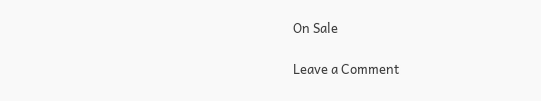On Sale

Leave a Comment